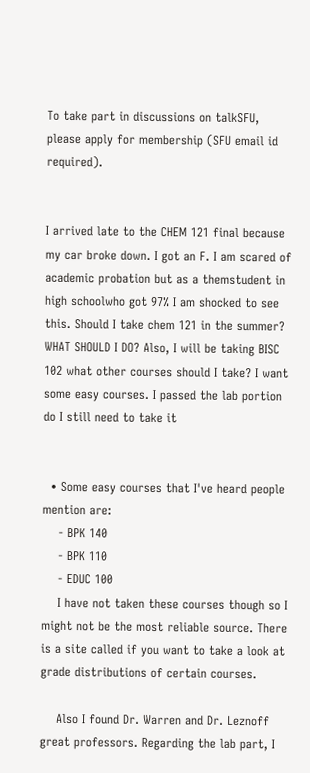To take part in discussions on talkSFU, please apply for membership (SFU email id required).


I arrived late to the CHEM 121 final because my car broke down. I got an F. I am scared of academic probation but as a themstudent in high schoolwho got 97% I am shocked to see this. Should I take chem 121 in the summer? WHAT SHOULD I DO? Also, I will be taking BISC 102 what other courses should I take? I want some easy courses. I passed the lab portion do I still need to take it


  • Some easy courses that I've heard people mention are:
    - BPK 140
    - BPK 110
    - EDUC 100
    I have not taken these courses though so I might not be the most reliable source. There is a site called if you want to take a look at grade distributions of certain courses.

    Also I found Dr. Warren and Dr. Leznoff great professors. Regarding the lab part, I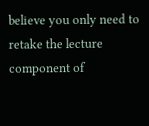believe you only need to retake the lecture component of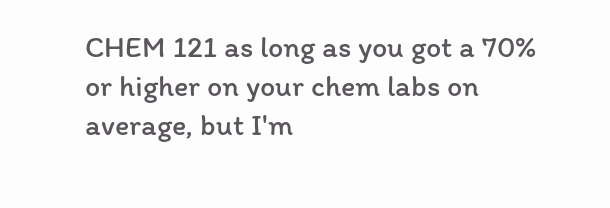CHEM 121 as long as you got a 70% or higher on your chem labs on average, but I'm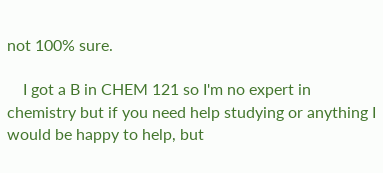not 100% sure.

    I got a B in CHEM 121 so I'm no expert in chemistry but if you need help studying or anything I would be happy to help, but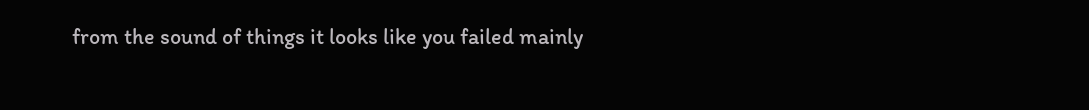from the sound of things it looks like you failed mainly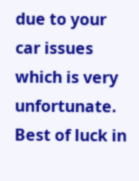due to your car issues which is very unfortunate. Best of luck in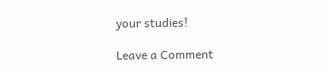your studies!

Leave a Comment